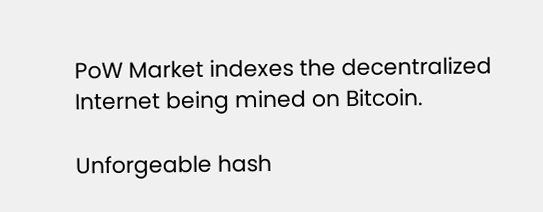PoW Market indexes the decentralized Internet being mined on Bitcoin.

Unforgeable hash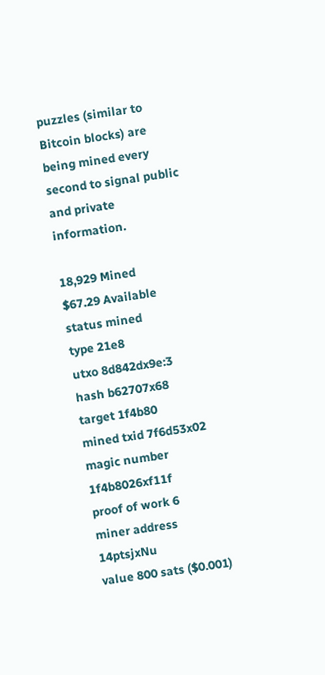puzzles (similar to Bitcoin blocks) are being mined every second to signal public and private information.

18,929 Mined
$67.29 Available
status mined
type 21e8
utxo 8d842dx9e:3
hash b62707x68
target 1f4b80
mined txid 7f6d53x02
magic number 1f4b8026xf11f
proof of work 6
miner address 14ptsjxNu
value 800 sats ($0.001)